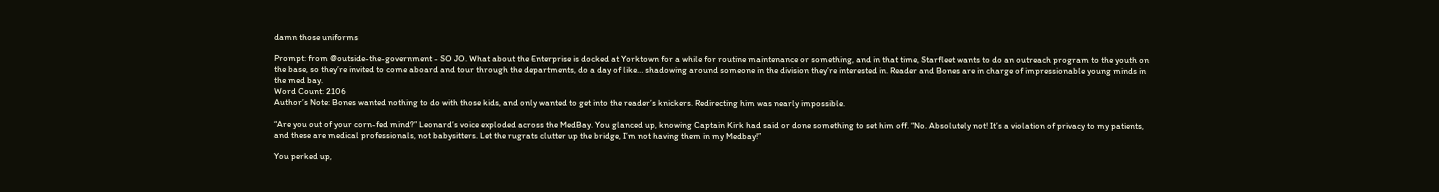damn those uniforms

Prompt: from @outside-the-government - SO JO. What about the Enterprise is docked at Yorktown for a while for routine maintenance or something, and in that time, Starfleet wants to do an outreach program to the youth on the base, so they’re invited to come aboard and tour through the departments, do a day of like… shadowing around someone in the division they’re interested in. Reader and Bones are in charge of impressionable young minds in the med bay.
Word Count: 2106
Author’s Note: Bones wanted nothing to do with those kids, and only wanted to get into the reader’s knickers. Redirecting him was nearly impossible.

“Are you out of your corn-fed mind?” Leonard’s voice exploded across the MedBay. You glanced up, knowing Captain Kirk had said or done something to set him off. “No. Absolutely not! It’s a violation of privacy to my patients, and these are medical professionals, not babysitters. Let the rugrats clutter up the bridge, I’m not having them in my Medbay!”

You perked up,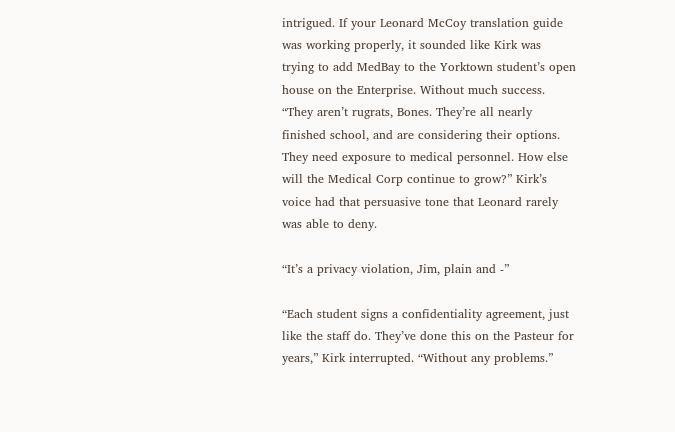intrigued. If your Leonard McCoy translation guide was working properly, it sounded like Kirk was trying to add MedBay to the Yorktown student’s open house on the Enterprise. Without much success. “They aren’t rugrats, Bones. They’re all nearly finished school, and are considering their options. They need exposure to medical personnel. How else will the Medical Corp continue to grow?” Kirk’s voice had that persuasive tone that Leonard rarely was able to deny.

“It’s a privacy violation, Jim, plain and -”

“Each student signs a confidentiality agreement, just like the staff do. They’ve done this on the Pasteur for years,” Kirk interrupted. “Without any problems.”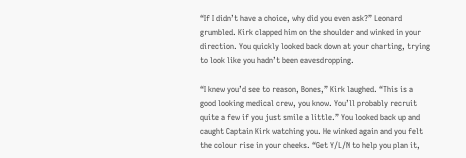“If I didn’t have a choice, why did you even ask?” Leonard grumbled. Kirk clapped him on the shoulder and winked in your direction. You quickly looked back down at your charting, trying to look like you hadn’t been eavesdropping.

“I knew you’d see to reason, Bones,” Kirk laughed. “This is a good looking medical crew, you know. You’ll probably recruit quite a few if you just smile a little.” You looked back up and caught Captain Kirk watching you. He winked again and you felt the colour rise in your cheeks. “Get Y/L/N to help you plan it,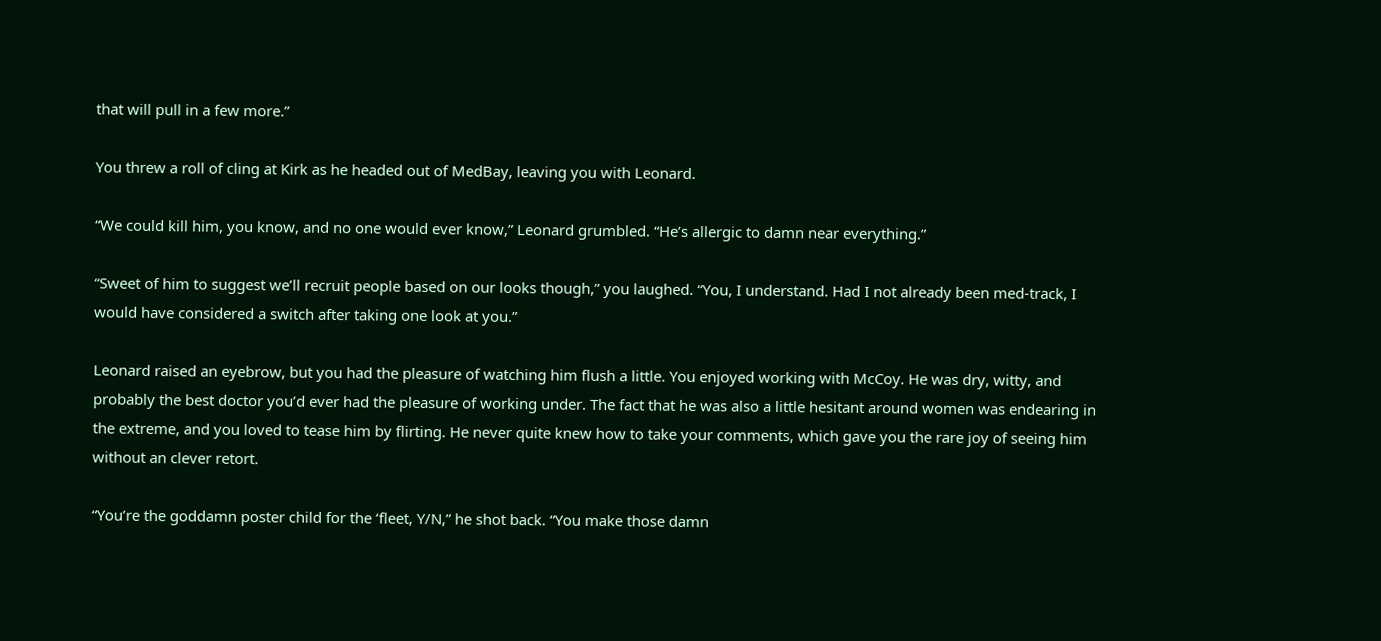that will pull in a few more.”

You threw a roll of cling at Kirk as he headed out of MedBay, leaving you with Leonard.

“We could kill him, you know, and no one would ever know,” Leonard grumbled. “He’s allergic to damn near everything.”

“Sweet of him to suggest we’ll recruit people based on our looks though,” you laughed. “You, I understand. Had I not already been med-track, I would have considered a switch after taking one look at you.”

Leonard raised an eyebrow, but you had the pleasure of watching him flush a little. You enjoyed working with McCoy. He was dry, witty, and probably the best doctor you’d ever had the pleasure of working under. The fact that he was also a little hesitant around women was endearing in the extreme, and you loved to tease him by flirting. He never quite knew how to take your comments, which gave you the rare joy of seeing him without an clever retort.

“You’re the goddamn poster child for the ‘fleet, Y/N,” he shot back. “You make those damn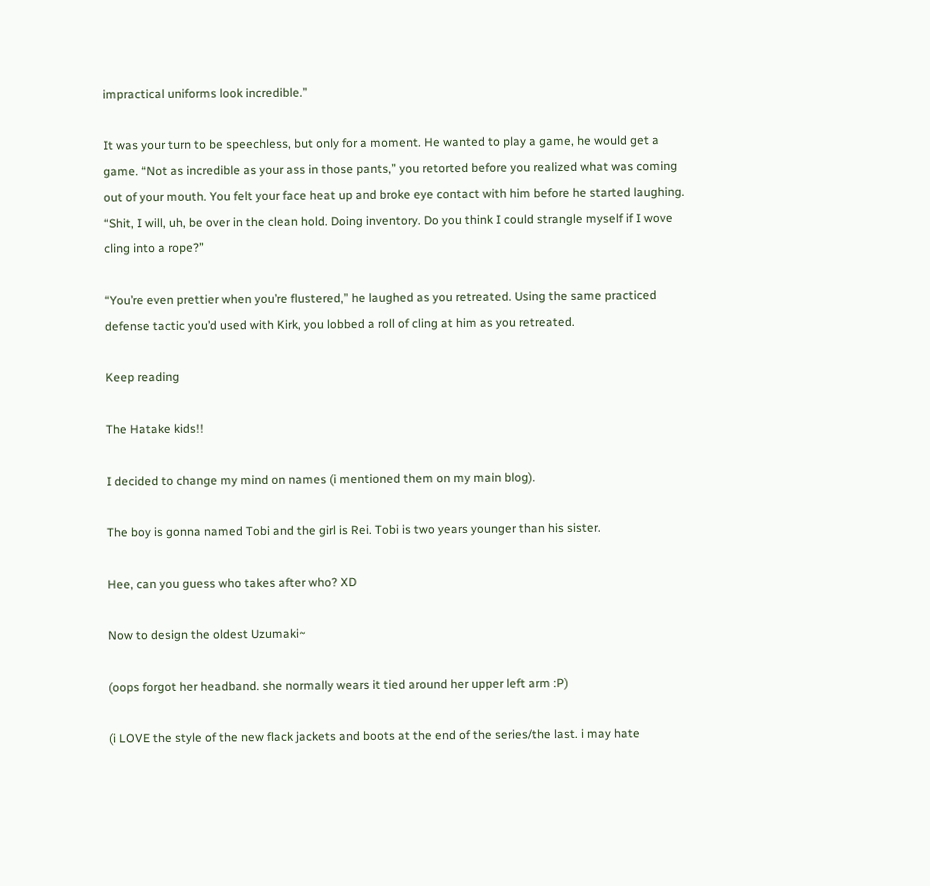impractical uniforms look incredible.”

It was your turn to be speechless, but only for a moment. He wanted to play a game, he would get a game. “Not as incredible as your ass in those pants,” you retorted before you realized what was coming out of your mouth. You felt your face heat up and broke eye contact with him before he started laughing. “Shit, I will, uh, be over in the clean hold. Doing inventory. Do you think I could strangle myself if I wove cling into a rope?”

“You’re even prettier when you’re flustered,” he laughed as you retreated. Using the same practiced defense tactic you’d used with Kirk, you lobbed a roll of cling at him as you retreated.

Keep reading

The Hatake kids!!

I decided to change my mind on names (i mentioned them on my main blog).

The boy is gonna named Tobi and the girl is Rei. Tobi is two years younger than his sister.

Hee, can you guess who takes after who? XD

Now to design the oldest Uzumaki~

(oops forgot her headband. she normally wears it tied around her upper left arm :P)

(i LOVE the style of the new flack jackets and boots at the end of the series/the last. i may hate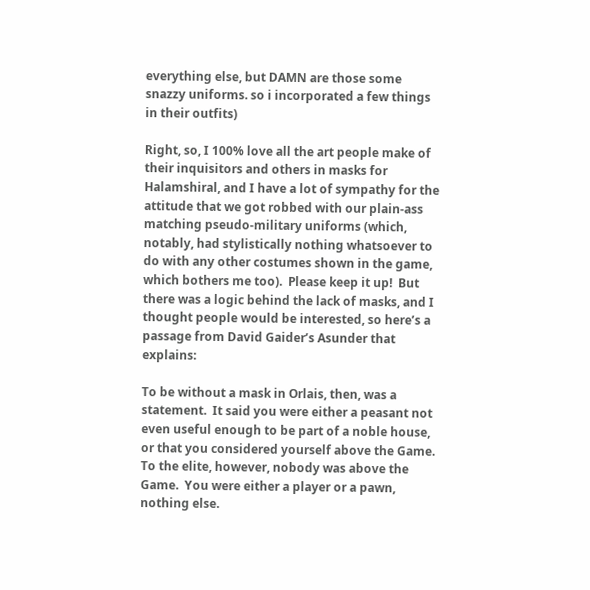everything else, but DAMN are those some snazzy uniforms. so i incorporated a few things in their outfits)

Right, so, I 100% love all the art people make of their inquisitors and others in masks for Halamshiral, and I have a lot of sympathy for the attitude that we got robbed with our plain-ass matching pseudo-military uniforms (which, notably, had stylistically nothing whatsoever to do with any other costumes shown in the game, which bothers me too).  Please keep it up!  But there was a logic behind the lack of masks, and I thought people would be interested, so here’s a passage from David Gaider’s Asunder that explains:

To be without a mask in Orlais, then, was a statement.  It said you were either a peasant not even useful enough to be part of a noble house, or that you considered yourself above the Game.  To the elite, however, nobody was above the Game.  You were either a player or a pawn, nothing else.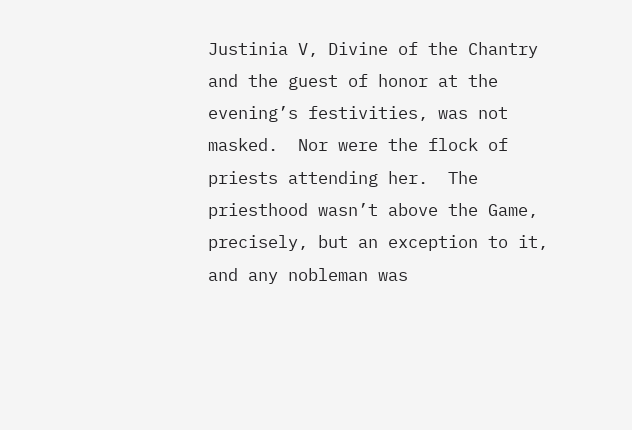Justinia V, Divine of the Chantry and the guest of honor at the evening’s festivities, was not masked.  Nor were the flock of priests attending her.  The priesthood wasn’t above the Game, precisely, but an exception to it, and any nobleman was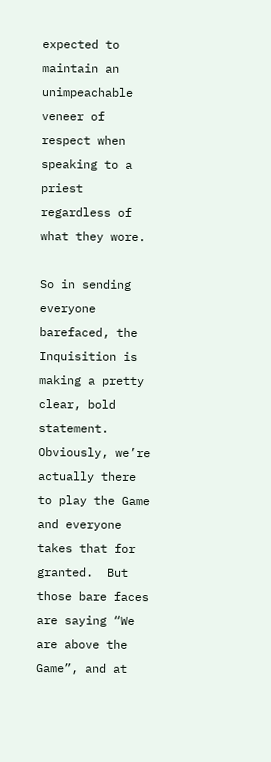expected to maintain an unimpeachable veneer of respect when speaking to a priest regardless of what they wore.

So in sending everyone barefaced, the Inquisition is making a pretty clear, bold statement.  Obviously, we’re actually there to play the Game and everyone takes that for granted.  But those bare faces are saying “We are above the Game”, and at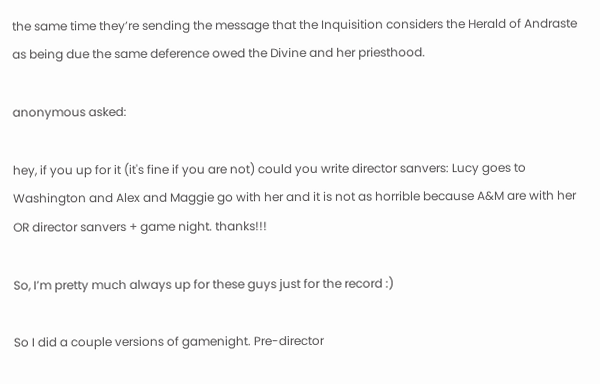the same time they’re sending the message that the Inquisition considers the Herald of Andraste as being due the same deference owed the Divine and her priesthood.

anonymous asked:

hey, if you up for it (it's fine if you are not) could you write director sanvers: Lucy goes to Washington and Alex and Maggie go with her and it is not as horrible because A&M are with her OR director sanvers + game night. thanks!!!

So, I’m pretty much always up for these guys just for the record :)

So I did a couple versions of gamenight. Pre-director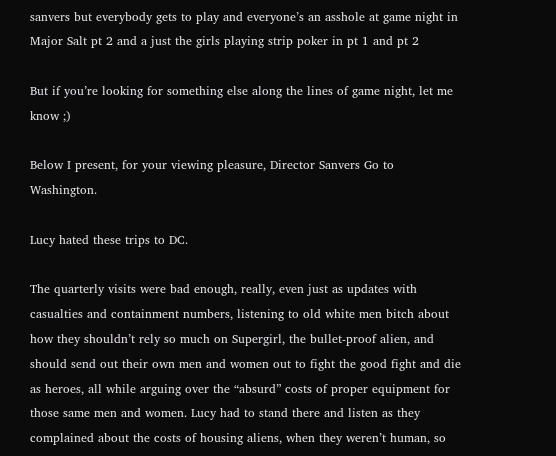sanvers but everybody gets to play and everyone’s an asshole at game night in Major Salt pt 2 and a just the girls playing strip poker in pt 1 and pt 2

But if you’re looking for something else along the lines of game night, let me know ;)

Below I present, for your viewing pleasure, Director Sanvers Go to Washington.

Lucy hated these trips to DC.

The quarterly visits were bad enough, really, even just as updates with casualties and containment numbers, listening to old white men bitch about how they shouldn’t rely so much on Supergirl, the bullet-proof alien, and should send out their own men and women out to fight the good fight and die as heroes, all while arguing over the “absurd” costs of proper equipment for those same men and women. Lucy had to stand there and listen as they complained about the costs of housing aliens, when they weren’t human, so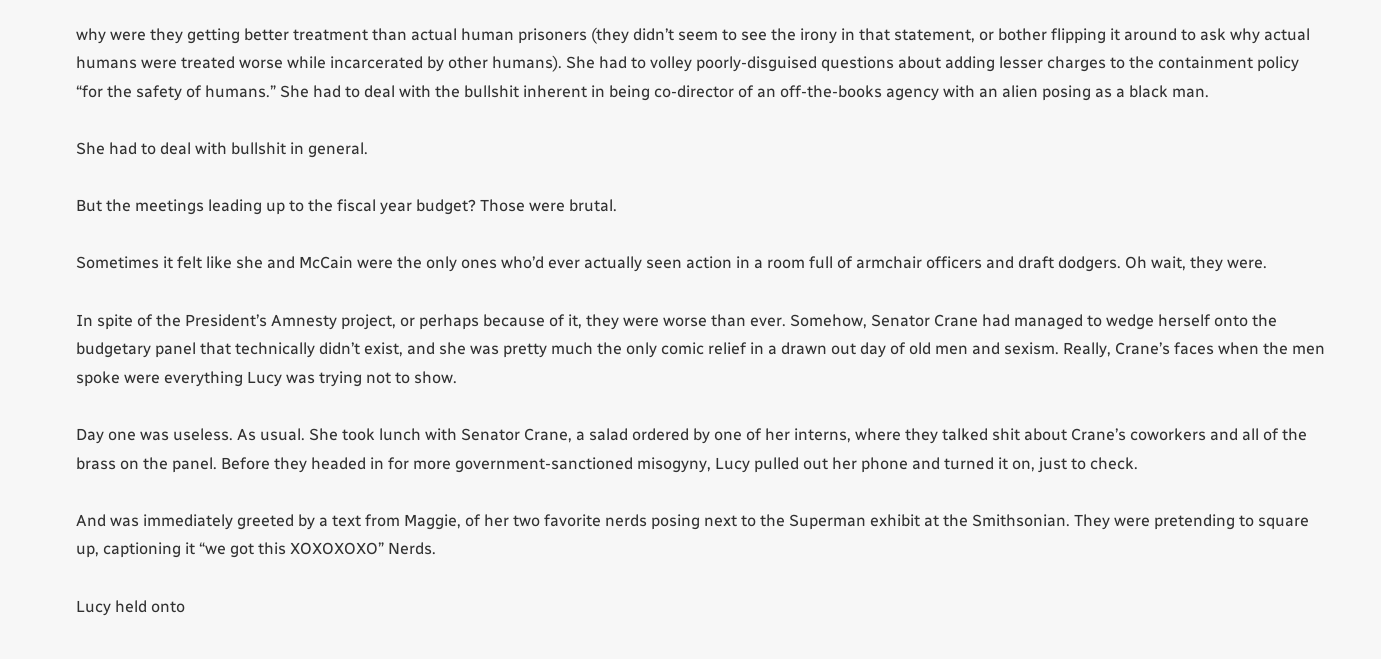why were they getting better treatment than actual human prisoners (they didn’t seem to see the irony in that statement, or bother flipping it around to ask why actual humans were treated worse while incarcerated by other humans). She had to volley poorly-disguised questions about adding lesser charges to the containment policy “for the safety of humans.” She had to deal with the bullshit inherent in being co-director of an off-the-books agency with an alien posing as a black man.

She had to deal with bullshit in general.

But the meetings leading up to the fiscal year budget? Those were brutal.

Sometimes it felt like she and McCain were the only ones who’d ever actually seen action in a room full of armchair officers and draft dodgers. Oh wait, they were.

In spite of the President’s Amnesty project, or perhaps because of it, they were worse than ever. Somehow, Senator Crane had managed to wedge herself onto the budgetary panel that technically didn’t exist, and she was pretty much the only comic relief in a drawn out day of old men and sexism. Really, Crane’s faces when the men spoke were everything Lucy was trying not to show.

Day one was useless. As usual. She took lunch with Senator Crane, a salad ordered by one of her interns, where they talked shit about Crane’s coworkers and all of the brass on the panel. Before they headed in for more government-sanctioned misogyny, Lucy pulled out her phone and turned it on, just to check.

And was immediately greeted by a text from Maggie, of her two favorite nerds posing next to the Superman exhibit at the Smithsonian. They were pretending to square up, captioning it “we got this XOXOXOXO” Nerds.

Lucy held onto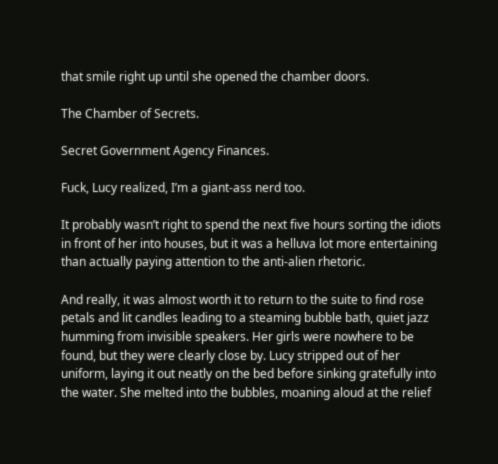that smile right up until she opened the chamber doors.

The Chamber of Secrets.

Secret Government Agency Finances.

Fuck, Lucy realized, I’m a giant-ass nerd too.

It probably wasn’t right to spend the next five hours sorting the idiots in front of her into houses, but it was a helluva lot more entertaining than actually paying attention to the anti-alien rhetoric.

And really, it was almost worth it to return to the suite to find rose petals and lit candles leading to a steaming bubble bath, quiet jazz humming from invisible speakers. Her girls were nowhere to be found, but they were clearly close by. Lucy stripped out of her uniform, laying it out neatly on the bed before sinking gratefully into the water. She melted into the bubbles, moaning aloud at the relief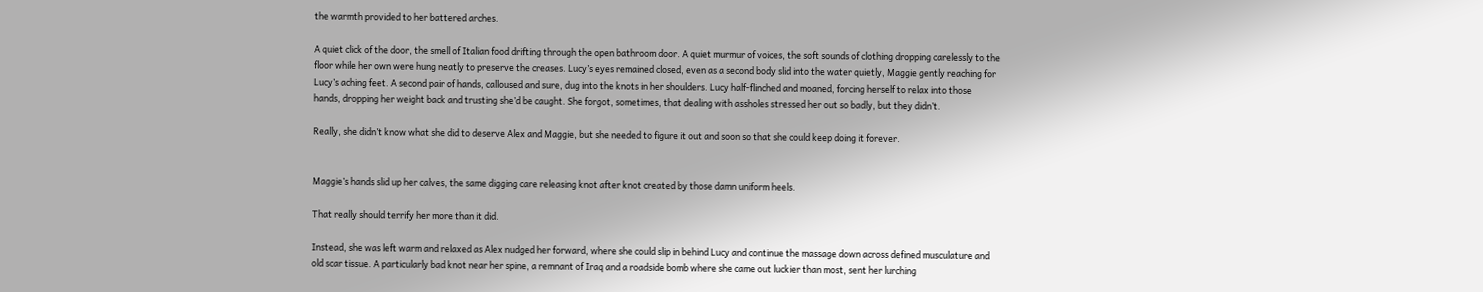the warmth provided to her battered arches.

A quiet click of the door, the smell of Italian food drifting through the open bathroom door. A quiet murmur of voices, the soft sounds of clothing dropping carelessly to the floor while her own were hung neatly to preserve the creases. Lucy’s eyes remained closed, even as a second body slid into the water quietly, Maggie gently reaching for Lucy’s aching feet. A second pair of hands, calloused and sure, dug into the knots in her shoulders. Lucy half-flinched and moaned, forcing herself to relax into those hands, dropping her weight back and trusting she’d be caught. She forgot, sometimes, that dealing with assholes stressed her out so badly, but they didn’t.

Really, she didn’t know what she did to deserve Alex and Maggie, but she needed to figure it out and soon so that she could keep doing it forever.


Maggie’s hands slid up her calves, the same digging care releasing knot after knot created by those damn uniform heels.

That really should terrify her more than it did.

Instead, she was left warm and relaxed as Alex nudged her forward, where she could slip in behind Lucy and continue the massage down across defined musculature and old scar tissue. A particularly bad knot near her spine, a remnant of Iraq and a roadside bomb where she came out luckier than most, sent her lurching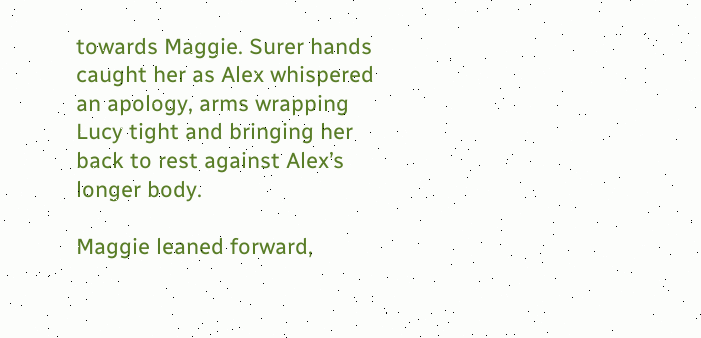towards Maggie. Surer hands caught her as Alex whispered an apology, arms wrapping Lucy tight and bringing her back to rest against Alex’s longer body.

Maggie leaned forward,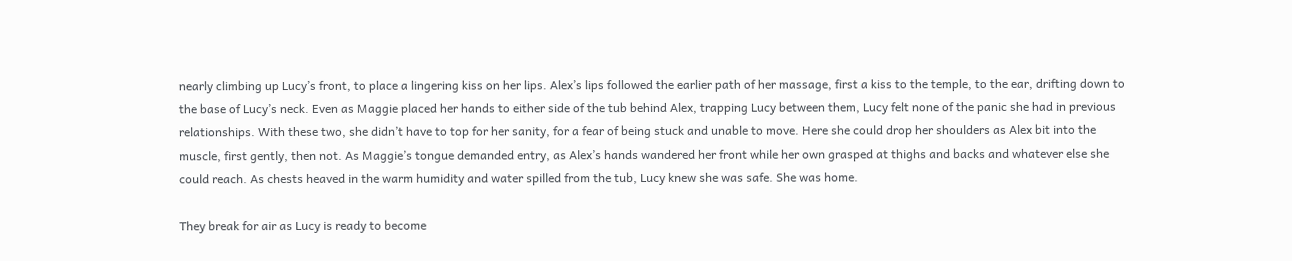nearly climbing up Lucy’s front, to place a lingering kiss on her lips. Alex’s lips followed the earlier path of her massage, first a kiss to the temple, to the ear, drifting down to the base of Lucy’s neck. Even as Maggie placed her hands to either side of the tub behind Alex, trapping Lucy between them, Lucy felt none of the panic she had in previous relationships. With these two, she didn’t have to top for her sanity, for a fear of being stuck and unable to move. Here she could drop her shoulders as Alex bit into the muscle, first gently, then not. As Maggie’s tongue demanded entry, as Alex’s hands wandered her front while her own grasped at thighs and backs and whatever else she could reach. As chests heaved in the warm humidity and water spilled from the tub, Lucy knew she was safe. She was home.

They break for air as Lucy is ready to become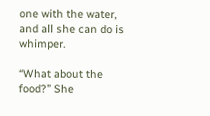one with the water, and all she can do is whimper.

“What about the food?” She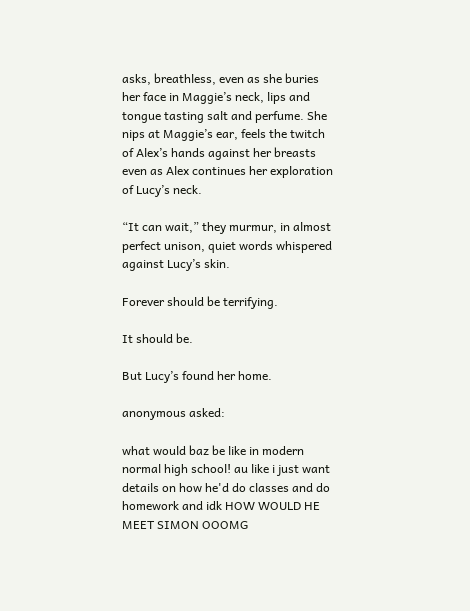asks, breathless, even as she buries her face in Maggie’s neck, lips and tongue tasting salt and perfume. She nips at Maggie’s ear, feels the twitch of Alex’s hands against her breasts even as Alex continues her exploration of Lucy’s neck.

“It can wait,” they murmur, in almost perfect unison, quiet words whispered against Lucy’s skin.

Forever should be terrifying.

It should be.

But Lucy’s found her home.

anonymous asked:

what would baz be like in modern normal high school! au like i just want details on how he'd do classes and do homework and idk HOW WOULD HE MEET SIMON OOOMG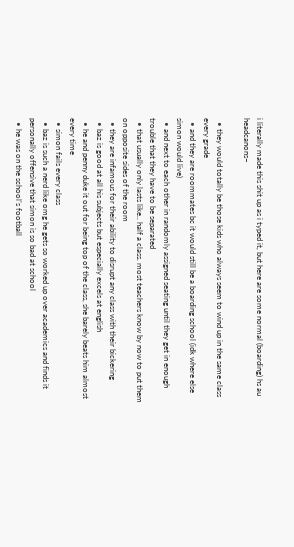i literally made this shit up as i typed it, but here are some normal (boarding) hs au headcanons~

  • they would totally be those kids who always seem to wind up in the same class every grade
  • and they are roommates bc it would still be a boarding school (idk where else simon would live)
  • and next to each other in randomly assigned seating until they get in enough trouble that they have to be separated
  • that usually only lasts like.. half a class. most teachers know by now to put them on opposite sides of the room
  • they are infamous for their ability to disrupt any class with their bickering
  • baz is good at all his subjects but especially excels at english
  • he and penny duke it out for being top of the class, she barely beats him almost every time
  • simon fails every class
  • baz is such a nerd like omg he gets so worked up over academics and finds it personally offensive that simon is so bad at school
  • he was on the school’s football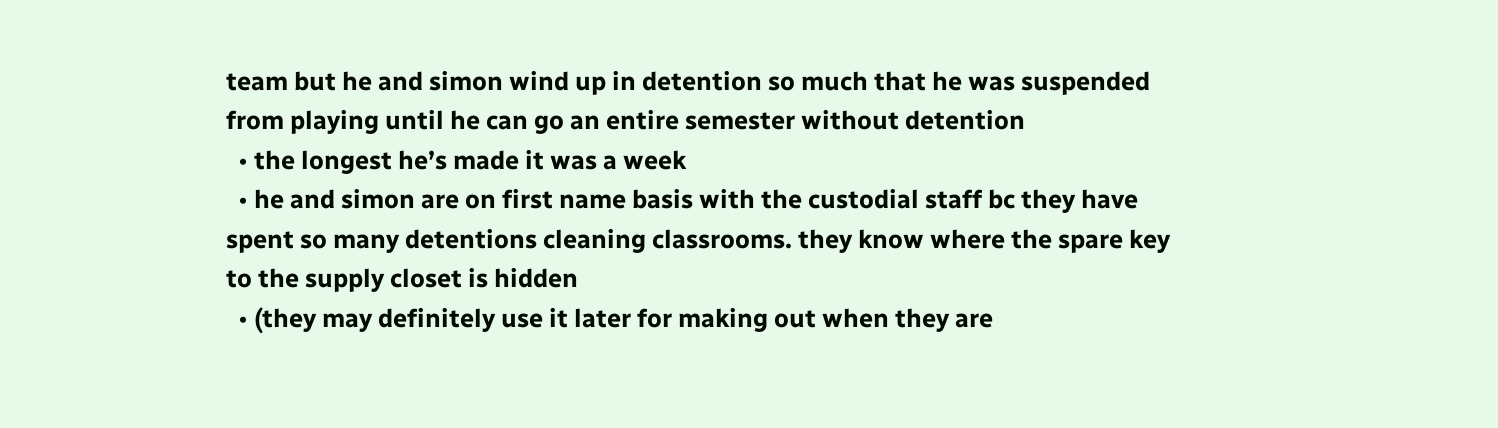team but he and simon wind up in detention so much that he was suspended from playing until he can go an entire semester without detention
  • the longest he’s made it was a week
  • he and simon are on first name basis with the custodial staff bc they have spent so many detentions cleaning classrooms. they know where the spare key to the supply closet is hidden
  • (they may definitely use it later for making out when they are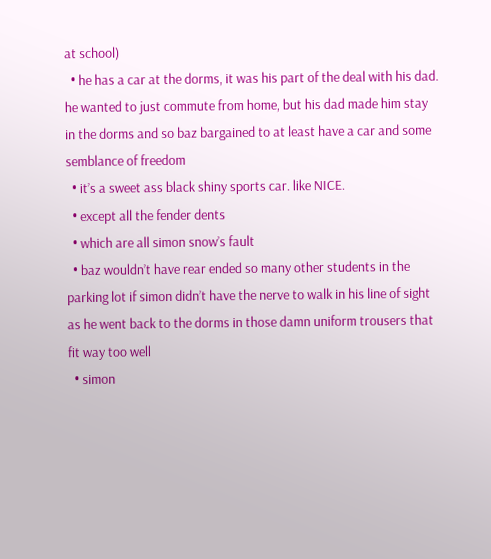at school)
  • he has a car at the dorms, it was his part of the deal with his dad. he wanted to just commute from home, but his dad made him stay in the dorms and so baz bargained to at least have a car and some semblance of freedom
  • it’s a sweet ass black shiny sports car. like NICE.
  • except all the fender dents
  • which are all simon snow’s fault
  • baz wouldn’t have rear ended so many other students in the parking lot if simon didn’t have the nerve to walk in his line of sight as he went back to the dorms in those damn uniform trousers that fit way too well
  • simon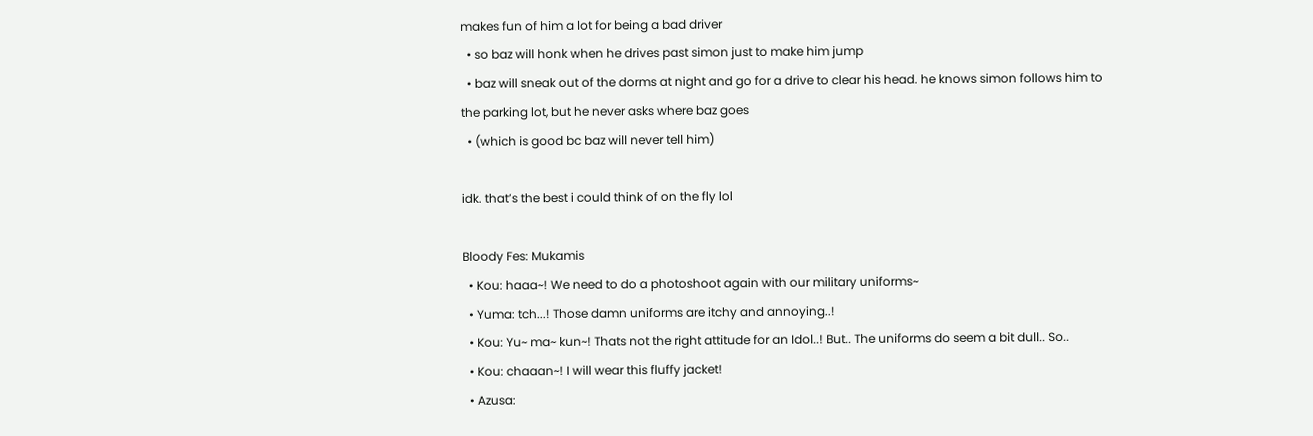makes fun of him a lot for being a bad driver
  • so baz will honk when he drives past simon just to make him jump
  • baz will sneak out of the dorms at night and go for a drive to clear his head. he knows simon follows him to the parking lot, but he never asks where baz goes
  • (which is good bc baz will never tell him)

idk. that’s the best i could think of on the fly lol

Bloody Fes: Mukamis
  • Kou: haaa~! We need to do a photoshoot again with our military uniforms~
  • Yuma: tch...! Those damn uniforms are itchy and annoying..!
  • Kou: Yu~ ma~ kun~! Thats not the right attitude for an Idol..! But.. The uniforms do seem a bit dull.. So..
  • Kou: chaaan~! I will wear this fluffy jacket!
  • Azusa: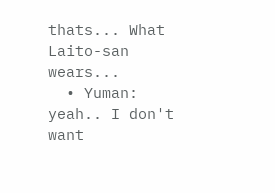thats... What Laito-san wears...
  • Yuman: yeah.. I don't want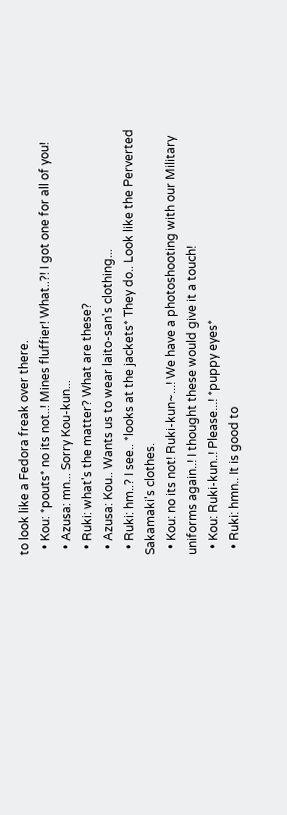to look like a Fedora freak over there.
  • Kou: *pouts* no its not..! Mines fluffier! What..?! I got one for all of you!
  • Azusa: mn... Sorry Kou-kun...
  • Ruki: what's the matter? What are these?
  • Azusa: Kou.. Wants us to wear laito-san's clothing...
  • Ruki: hm..? I see.. *looks at the jackets* They do.. Look like the Perverted Sakamaki's clothes.
  • Kou: no its not! Ruki-kun~...! We have a photoshooting with our Military uniforms again..! I thought these would give it a touch!
  • Kou: Ruki-kun..! Please...! *puppy eyes*
  • Ruki: hmn.. It is good to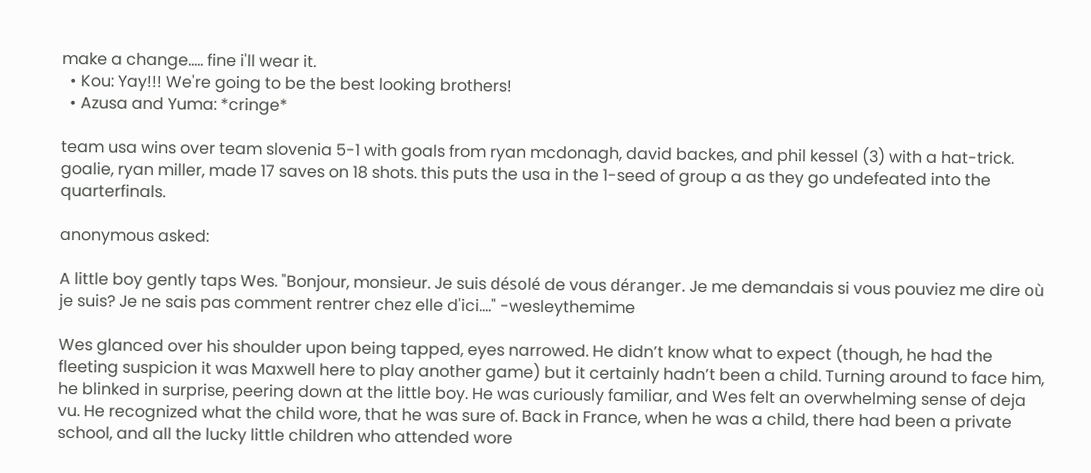make a change..... fine i'll wear it.
  • Kou: Yay!!! We're going to be the best looking brothers!
  • Azusa and Yuma: *cringe*

team usa wins over team slovenia 5-1 with goals from ryan mcdonagh, david backes, and phil kessel (3) with a hat-trick. goalie, ryan miller, made 17 saves on 18 shots. this puts the usa in the 1-seed of group a as they go undefeated into the quarterfinals.

anonymous asked:

A little boy gently taps Wes. "Bonjour, monsieur. Je suis désolé de vous déranger. Je me demandais si vous pouviez me dire où je suis? Je ne sais pas comment rentrer chez elle d'ici...." -wesleythemime

Wes glanced over his shoulder upon being tapped, eyes narrowed. He didn’t know what to expect (though, he had the fleeting suspicion it was Maxwell here to play another game) but it certainly hadn’t been a child. Turning around to face him, he blinked in surprise, peering down at the little boy. He was curiously familiar, and Wes felt an overwhelming sense of deja vu. He recognized what the child wore, that he was sure of. Back in France, when he was a child, there had been a private school, and all the lucky little children who attended wore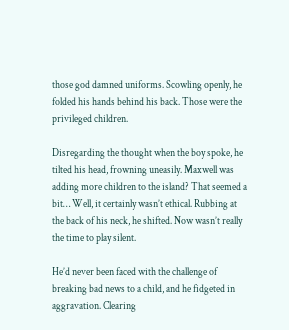those god damned uniforms. Scowling openly, he folded his hands behind his back. Those were the privileged children.

Disregarding the thought when the boy spoke, he tilted his head, frowning uneasily. Maxwell was adding more children to the island? That seemed a bit… Well, it certainly wasn’t ethical. Rubbing at the back of his neck, he shifted. Now wasn’t really the time to play silent.

He’d never been faced with the challenge of breaking bad news to a child, and he fidgeted in aggravation. Clearing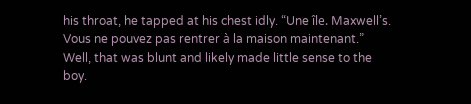his throat, he tapped at his chest idly. “Une île. Maxwell’s. Vous ne pouvez pas rentrer à la maison maintenant.” Well, that was blunt and likely made little sense to the boy.